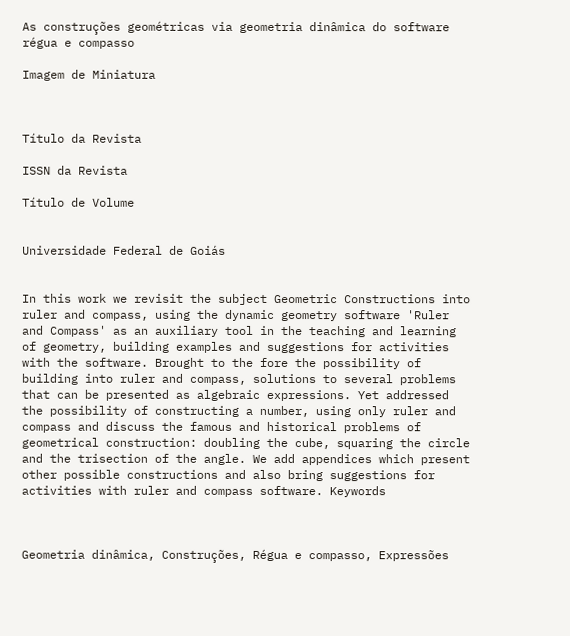As construções geométricas via geometria dinâmica do software régua e compasso

Imagem de Miniatura



Título da Revista

ISSN da Revista

Título de Volume


Universidade Federal de Goiás


In this work we revisit the subject Geometric Constructions into ruler and compass, using the dynamic geometry software 'Ruler and Compass' as an auxiliary tool in the teaching and learning of geometry, building examples and suggestions for activities with the software. Brought to the fore the possibility of building into ruler and compass, solutions to several problems that can be presented as algebraic expressions. Yet addressed the possibility of constructing a number, using only ruler and compass and discuss the famous and historical problems of geometrical construction: doubling the cube, squaring the circle and the trisection of the angle. We add appendices which present other possible constructions and also bring suggestions for activities with ruler and compass software. Keywords



Geometria dinâmica, Construções, Régua e compasso, Expressões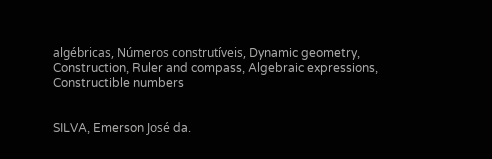algébricas, Números construtíveis, Dynamic geometry, Construction, Ruler and compass, Algebraic expressions, Constructible numbers


SILVA, Emerson José da.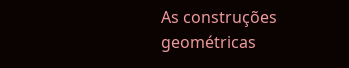As construções geométricas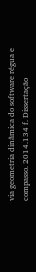via geometria dinâmica do software régua e compasso. 2014.134 f. Dissertação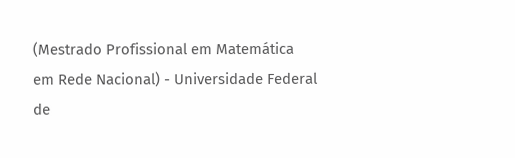(Mestrado Profissional em Matemática em Rede Nacional) - Universidade Federal de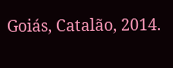Goiás, Catalão, 2014.